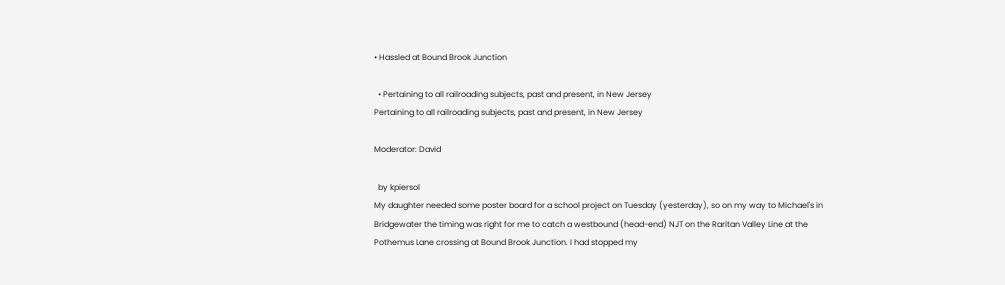• Hassled at Bound Brook Junction

  • Pertaining to all railroading subjects, past and present, in New Jersey
Pertaining to all railroading subjects, past and present, in New Jersey

Moderator: David

  by kpiersol
My daughter needed some poster board for a school project on Tuesday (yesterday), so on my way to Michael's in Bridgewater the timing was right for me to catch a westbound (head-end) NJT on the Raritan Valley Line at the Pothemus Lane crossing at Bound Brook Junction. I had stopped my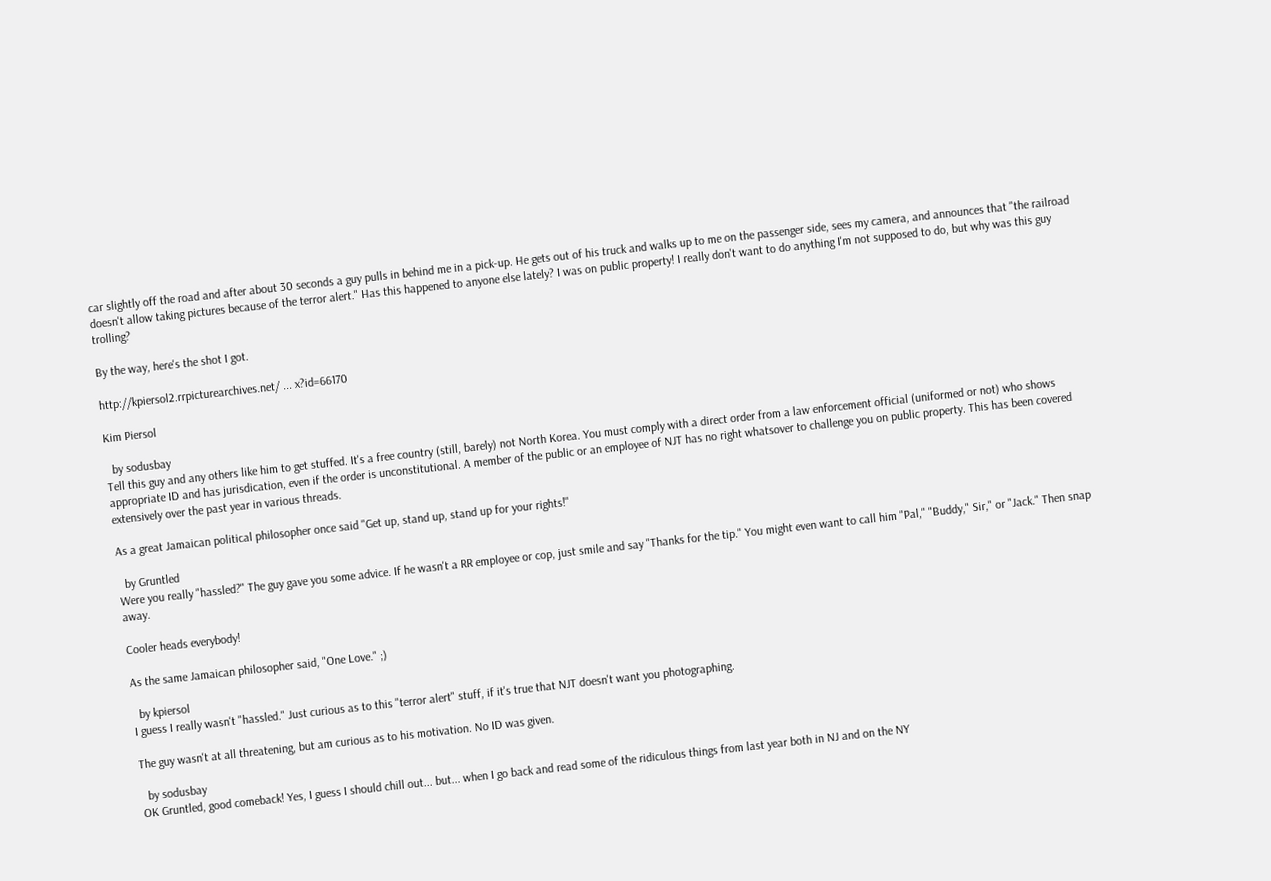car slightly off the road and after about 30 seconds a guy pulls in behind me in a pick-up. He gets out of his truck and walks up to me on the passenger side, sees my camera, and announces that "the railroad doesn't allow taking pictures because of the terror alert." Has this happened to anyone else lately? I was on public property! I really don't want to do anything I'm not supposed to do, but why was this guy trolling?

By the way, here's the shot I got.

http://kpiersol2.rrpicturearchives.net/ ... x?id=66170

Kim Piersol

  by sodusbay
Tell this guy and any others like him to get stuffed. It's a free country (still, barely) not North Korea. You must comply with a direct order from a law enforcement official (uniformed or not) who shows appropriate ID and has jurisdication, even if the order is unconstitutional. A member of the public or an employee of NJT has no right whatsover to challenge you on public property. This has been covered extensively over the past year in various threads.

As a great Jamaican political philosopher once said "Get up, stand up, stand up for your rights!"

  by Gruntled
Were you really "hassled?" The guy gave you some advice. If he wasn't a RR employee or cop, just smile and say "Thanks for the tip." You might even want to call him "Pal," "Buddy," Sir," or "Jack." Then snap away.

Cooler heads everybody!

As the same Jamaican philosopher said, "One Love." ;)

  by kpiersol
I guess I really wasn't "hassled." Just curious as to this "terror alert" stuff, if it's true that NJT doesn't want you photographing.

The guy wasn't at all threatening, but am curious as to his motivation. No ID was given.

  by sodusbay
OK Gruntled, good comeback! Yes, I guess I should chill out... but... when I go back and read some of the ridiculous things from last year both in NJ and on the NY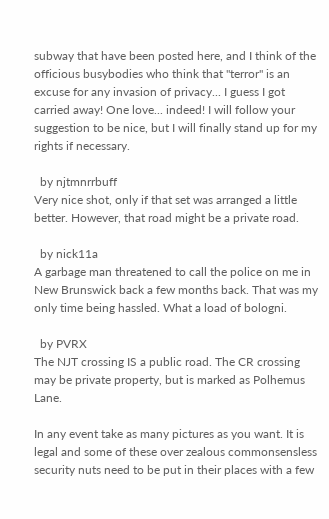subway that have been posted here, and I think of the officious busybodies who think that "terror" is an excuse for any invasion of privacy... I guess I got carried away! One love... indeed! I will follow your suggestion to be nice, but I will finally stand up for my rights if necessary.

  by njtmnrrbuff
Very nice shot, only if that set was arranged a little better. However, that road might be a private road.

  by nick11a
A garbage man threatened to call the police on me in New Brunswick back a few months back. That was my only time being hassled. What a load of bologni.

  by PVRX
The NJT crossing IS a public road. The CR crossing may be private property, but is marked as Polhemus Lane.

In any event take as many pictures as you want. It is legal and some of these over zealous commonsensless security nuts need to be put in their places with a few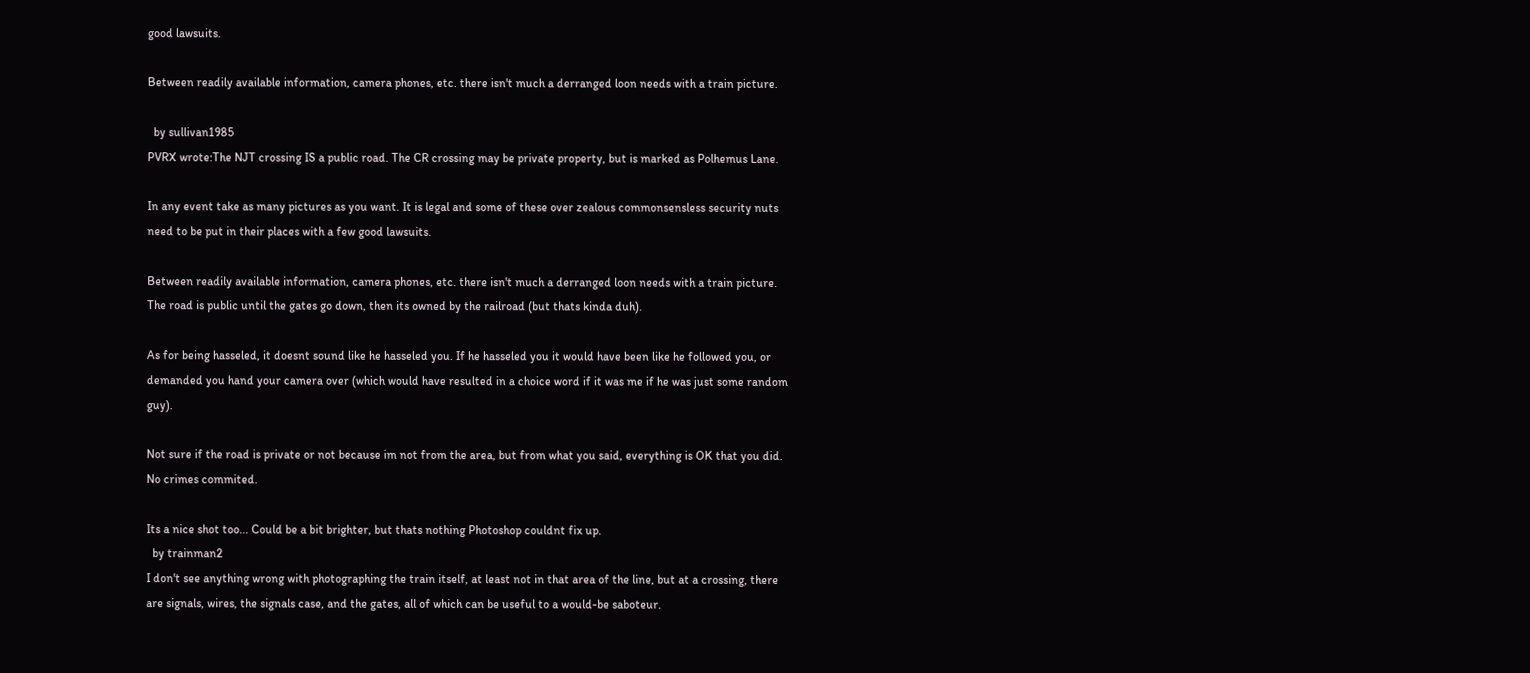good lawsuits.

Between readily available information, camera phones, etc. there isn't much a derranged loon needs with a train picture.

  by sullivan1985
PVRX wrote:The NJT crossing IS a public road. The CR crossing may be private property, but is marked as Polhemus Lane.

In any event take as many pictures as you want. It is legal and some of these over zealous commonsensless security nuts need to be put in their places with a few good lawsuits.

Between readily available information, camera phones, etc. there isn't much a derranged loon needs with a train picture.
The road is public until the gates go down, then its owned by the railroad (but thats kinda duh).

As for being hasseled, it doesnt sound like he hasseled you. If he hasseled you it would have been like he followed you, or demanded you hand your camera over (which would have resulted in a choice word if it was me if he was just some random guy).

Not sure if the road is private or not because im not from the area, but from what you said, everything is OK that you did. No crimes commited.

Its a nice shot too... Could be a bit brighter, but thats nothing Photoshop couldnt fix up.
  by trainman2
I don't see anything wrong with photographing the train itself, at least not in that area of the line, but at a crossing, there are signals, wires, the signals case, and the gates, all of which can be useful to a would-be saboteur.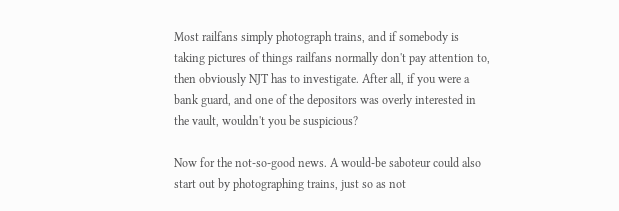Most railfans simply photograph trains, and if somebody is taking pictures of things railfans normally don't pay attention to, then obviously NJT has to investigate. After all, if you were a bank guard, and one of the depositors was overly interested in the vault, wouldn't you be suspicious?

Now for the not-so-good news. A would-be saboteur could also start out by photographing trains, just so as not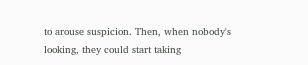to arouse suspicion. Then, when nobody's looking, they could start taking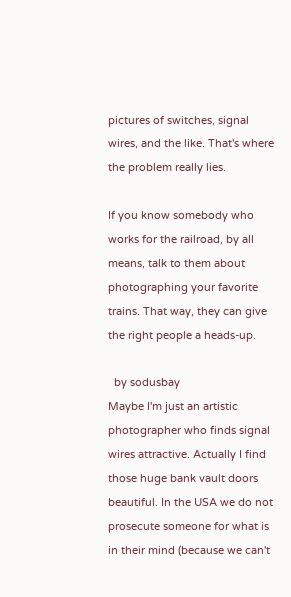pictures of switches, signal wires, and the like. That's where the problem really lies.

If you know somebody who works for the railroad, by all means, talk to them about photographing your favorite trains. That way, they can give the right people a heads-up.

  by sodusbay
Maybe I'm just an artistic photographer who finds signal wires attractive. Actually I find those huge bank vault doors beautiful. In the USA we do not prosecute someone for what is in their mind (because we can't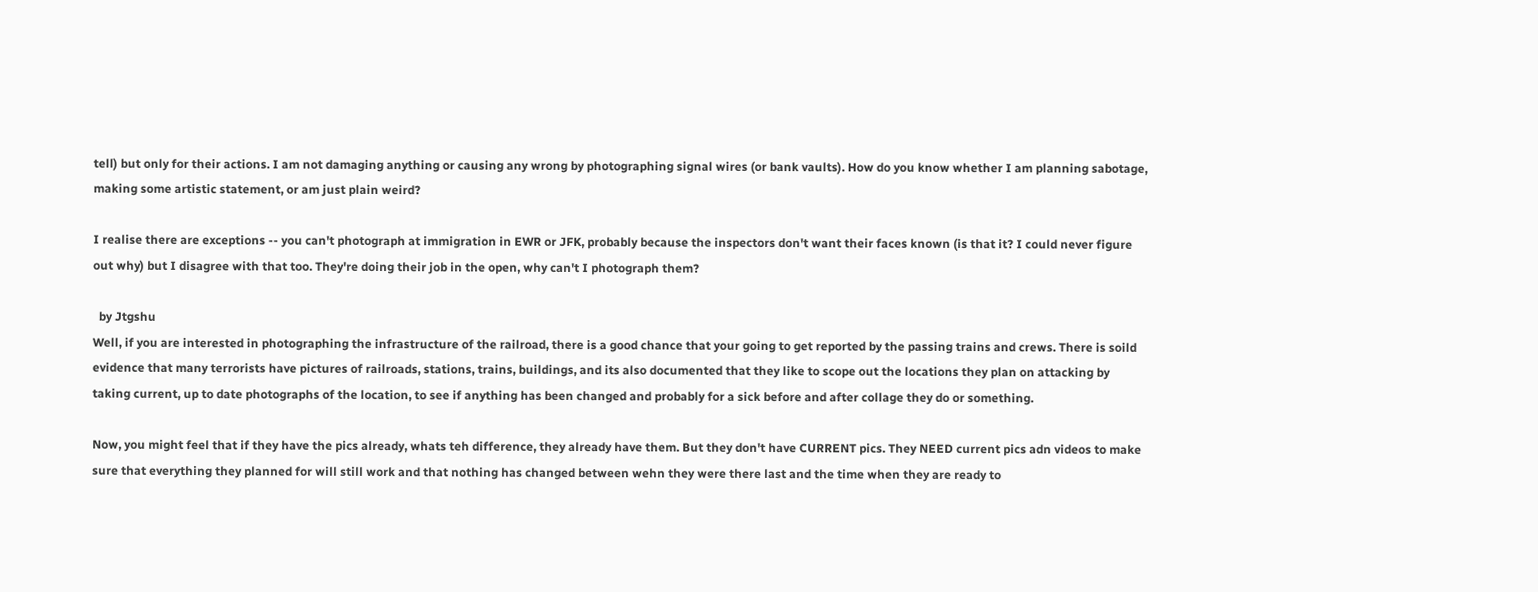tell) but only for their actions. I am not damaging anything or causing any wrong by photographing signal wires (or bank vaults). How do you know whether I am planning sabotage, making some artistic statement, or am just plain weird?

I realise there are exceptions -- you can't photograph at immigration in EWR or JFK, probably because the inspectors don't want their faces known (is that it? I could never figure out why) but I disagree with that too. They're doing their job in the open, why can't I photograph them?

  by Jtgshu
Well, if you are interested in photographing the infrastructure of the railroad, there is a good chance that your going to get reported by the passing trains and crews. There is soild evidence that many terrorists have pictures of railroads, stations, trains, buildings, and its also documented that they like to scope out the locations they plan on attacking by taking current, up to date photographs of the location, to see if anything has been changed and probably for a sick before and after collage they do or something.

Now, you might feel that if they have the pics already, whats teh difference, they already have them. But they don't have CURRENT pics. They NEED current pics adn videos to make sure that everything they planned for will still work and that nothing has changed between wehn they were there last and the time when they are ready to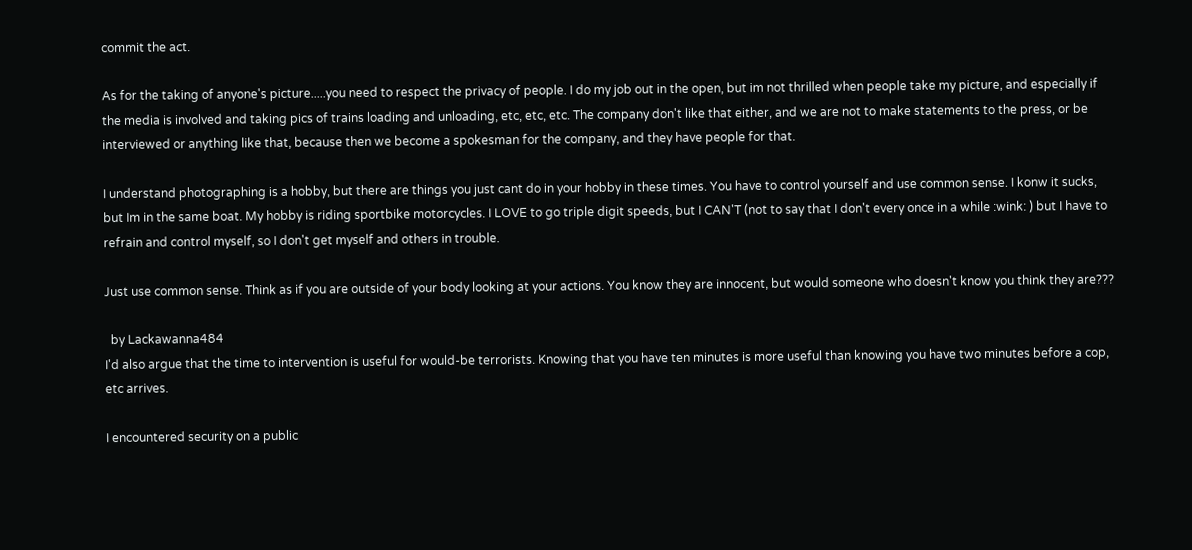commit the act.

As for the taking of anyone's picture.....you need to respect the privacy of people. I do my job out in the open, but im not thrilled when people take my picture, and especially if the media is involved and taking pics of trains loading and unloading, etc, etc, etc. The company don't like that either, and we are not to make statements to the press, or be interviewed or anything like that, because then we become a spokesman for the company, and they have people for that.

I understand photographing is a hobby, but there are things you just cant do in your hobby in these times. You have to control yourself and use common sense. I konw it sucks, but Im in the same boat. My hobby is riding sportbike motorcycles. I LOVE to go triple digit speeds, but I CAN'T (not to say that I don't every once in a while :wink: ) but I have to refrain and control myself, so I don't get myself and others in trouble.

Just use common sense. Think as if you are outside of your body looking at your actions. You know they are innocent, but would someone who doesn't know you think they are???

  by Lackawanna484
I'd also argue that the time to intervention is useful for would-be terrorists. Knowing that you have ten minutes is more useful than knowing you have two minutes before a cop, etc arrives.

I encountered security on a public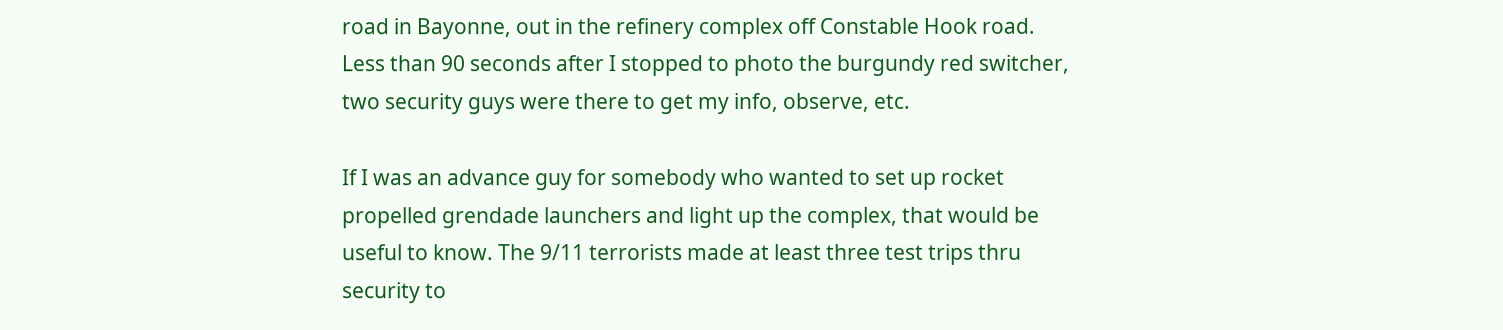road in Bayonne, out in the refinery complex off Constable Hook road. Less than 90 seconds after I stopped to photo the burgundy red switcher, two security guys were there to get my info, observe, etc.

If I was an advance guy for somebody who wanted to set up rocket propelled grendade launchers and light up the complex, that would be useful to know. The 9/11 terrorists made at least three test trips thru security to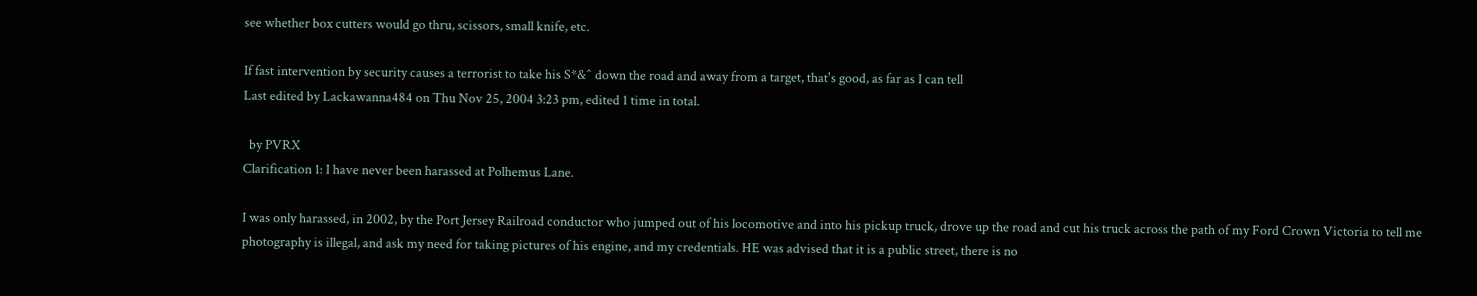see whether box cutters would go thru, scissors, small knife, etc.

If fast intervention by security causes a terrorist to take his S*&^ down the road and away from a target, that's good, as far as I can tell
Last edited by Lackawanna484 on Thu Nov 25, 2004 3:23 pm, edited 1 time in total.

  by PVRX
Clarification 1: I have never been harassed at Polhemus Lane.

I was only harassed, in 2002, by the Port Jersey Railroad conductor who jumped out of his locomotive and into his pickup truck, drove up the road and cut his truck across the path of my Ford Crown Victoria to tell me photography is illegal, and ask my need for taking pictures of his engine, and my credentials. HE was advised that it is a public street, there is no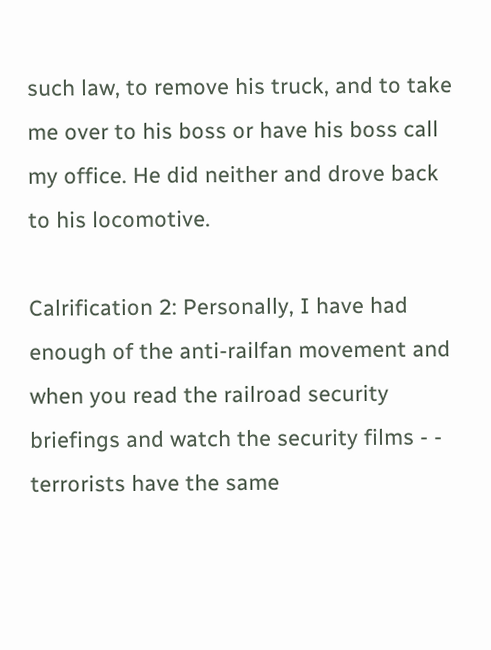such law, to remove his truck, and to take me over to his boss or have his boss call my office. He did neither and drove back to his locomotive.

Calrification 2: Personally, I have had enough of the anti-railfan movement and when you read the railroad security briefings and watch the security films - - terrorists have the same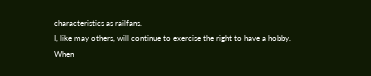characteristics as railfans.
I, like may others, will continue to exercise the right to have a hobby.
When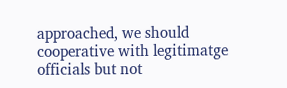approached, we should cooperative with legitimatge officials but not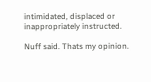intimidated, displaced or inappropriately instructed.

Nuff said. Thats my opinion.